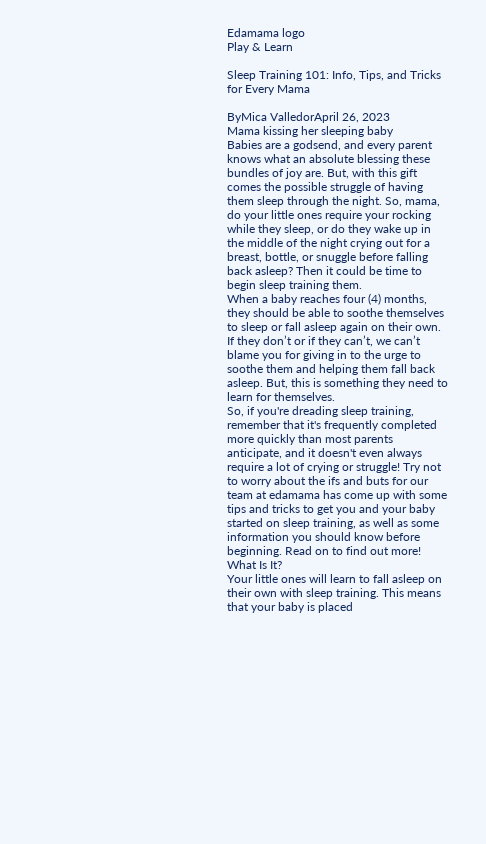Edamama logo
Play & Learn

Sleep Training 101: Info, Tips, and Tricks for Every Mama

ByMica ValledorApril 26, 2023
Mama kissing her sleeping baby
Babies are a godsend, and every parent knows what an absolute blessing these bundles of joy are. But, with this gift comes the possible struggle of having them sleep through the night. So, mama, do your little ones require your rocking while they sleep, or do they wake up in the middle of the night crying out for a breast, bottle, or snuggle before falling back asleep? Then it could be time to begin sleep training them.
When a baby reaches four (4) months, they should be able to soothe themselves to sleep or fall asleep again on their own. If they don’t or if they can’t, we can’t blame you for giving in to the urge to soothe them and helping them fall back asleep. But, this is something they need to learn for themselves.
So, if you're dreading sleep training, remember that it's frequently completed more quickly than most parents anticipate, and it doesn't even always require a lot of crying or struggle! Try not to worry about the ifs and buts for our team at edamama has come up with some tips and tricks to get you and your baby started on sleep training, as well as some information you should know before beginning. Read on to find out more!
What Is It?
Your little ones will learn to fall asleep on their own with sleep training. This means that your baby is placed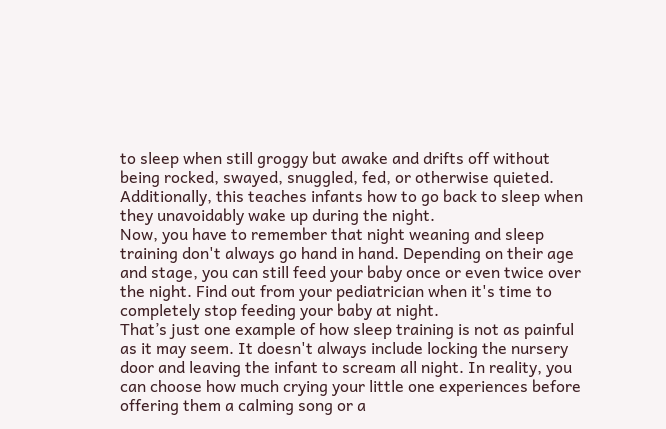to sleep when still groggy but awake and drifts off without being rocked, swayed, snuggled, fed, or otherwise quieted.
Additionally, this teaches infants how to go back to sleep when they unavoidably wake up during the night.
Now, you have to remember that night weaning and sleep training don't always go hand in hand. Depending on their age and stage, you can still feed your baby once or even twice over the night. Find out from your pediatrician when it's time to completely stop feeding your baby at night.
That’s just one example of how sleep training is not as painful as it may seem. It doesn't always include locking the nursery door and leaving the infant to scream all night. In reality, you can choose how much crying your little one experiences before offering them a calming song or a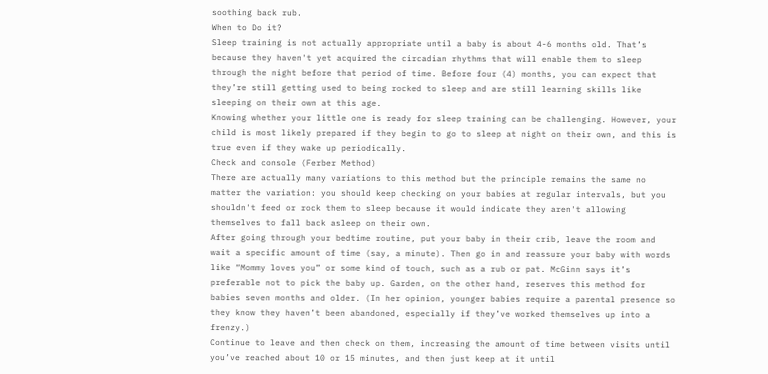soothing back rub.
When to Do it?
Sleep training is not actually appropriate until a baby is about 4-6 months old. That’s because they haven't yet acquired the circadian rhythms that will enable them to sleep through the night before that period of time. Before four (4) months, you can expect that they’re still getting used to being rocked to sleep and are still learning skills like sleeping on their own at this age.
Knowing whether your little one is ready for sleep training can be challenging. However, your child is most likely prepared if they begin to go to sleep at night on their own, and this is true even if they wake up periodically.
Check and console (Ferber Method)
There are actually many variations to this method but the principle remains the same no matter the variation: you should keep checking on your babies at regular intervals, but you shouldn't feed or rock them to sleep because it would indicate they aren't allowing themselves to fall back asleep on their own.
After going through your bedtime routine, put your baby in their crib, leave the room and wait a specific amount of time (say, a minute). Then go in and reassure your baby with words like “Mommy loves you” or some kind of touch, such as a rub or pat. McGinn says it’s preferable not to pick the baby up. Garden, on the other hand, reserves this method for babies seven months and older. (In her opinion, younger babies require a parental presence so they know they haven’t been abandoned, especially if they’ve worked themselves up into a frenzy.)
Continue to leave and then check on them, increasing the amount of time between visits until you’ve reached about 10 or 15 minutes, and then just keep at it until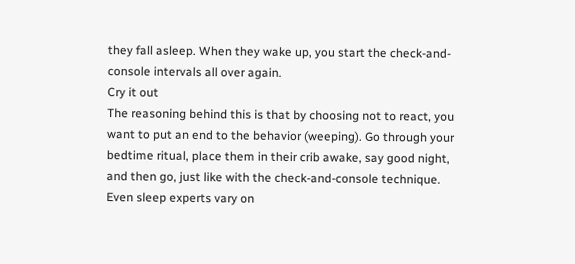they fall asleep. When they wake up, you start the check-and-console intervals all over again.
Cry it out
The reasoning behind this is that by choosing not to react, you want to put an end to the behavior (weeping). Go through your bedtime ritual, place them in their crib awake, say good night, and then go, just like with the check-and-console technique. Even sleep experts vary on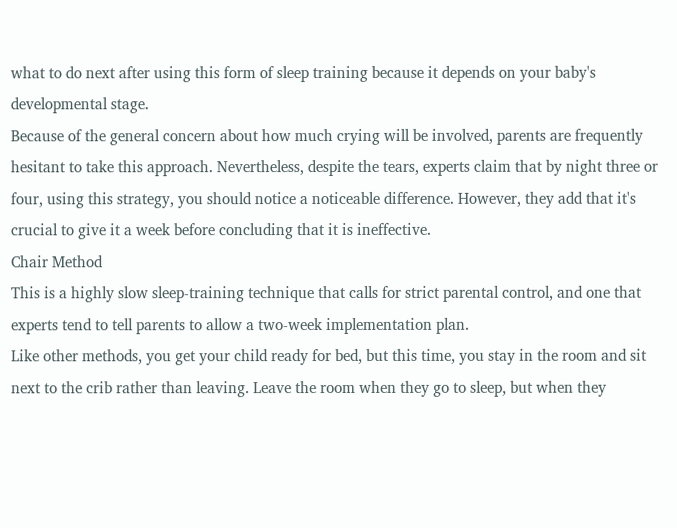what to do next after using this form of sleep training because it depends on your baby's developmental stage.
Because of the general concern about how much crying will be involved, parents are frequently hesitant to take this approach. Nevertheless, despite the tears, experts claim that by night three or four, using this strategy, you should notice a noticeable difference. However, they add that it's crucial to give it a week before concluding that it is ineffective.
Chair Method
This is a highly slow sleep-training technique that calls for strict parental control, and one that experts tend to tell parents to allow a two-week implementation plan.
Like other methods, you get your child ready for bed, but this time, you stay in the room and sit next to the crib rather than leaving. Leave the room when they go to sleep, but when they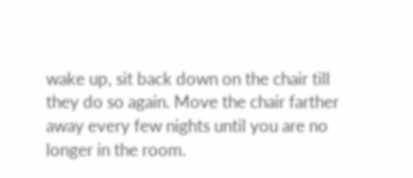wake up, sit back down on the chair till they do so again. Move the chair farther away every few nights until you are no longer in the room.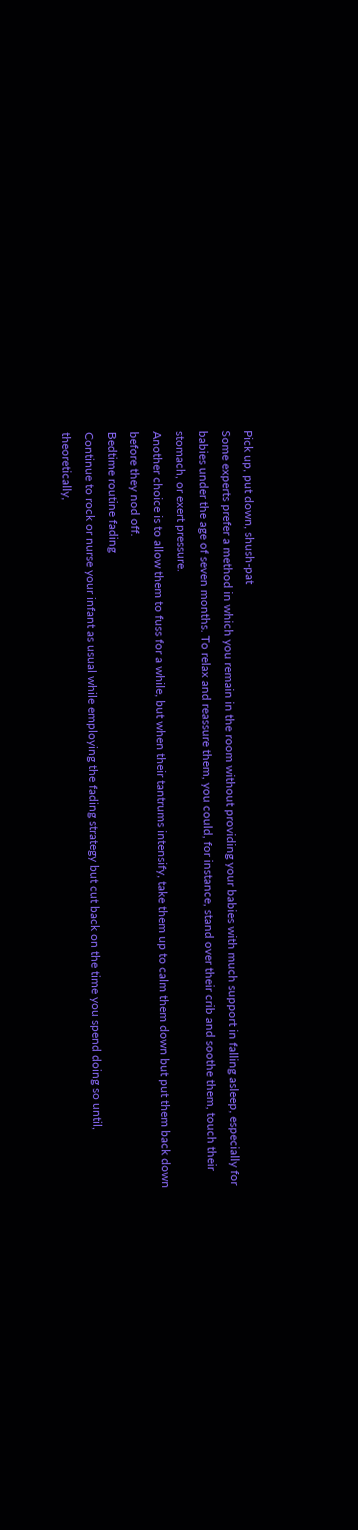Pick up, put down, shush-pat
Some experts prefer a method in which you remain in the room without providing your babies with much support in falling asleep, especially for babies under the age of seven months. To relax and reassure them, you could, for instance, stand over their crib and soothe them, touch their stomach, or exert pressure.
Another choice is to allow them to fuss for a while, but when their tantrums intensify, take them up to calm them down but put them back down before they nod off.
Bedtime routine fading
Continue to rock or nurse your infant as usual while employing the fading strategy but cut back on the time you spend doing so until, theoretically,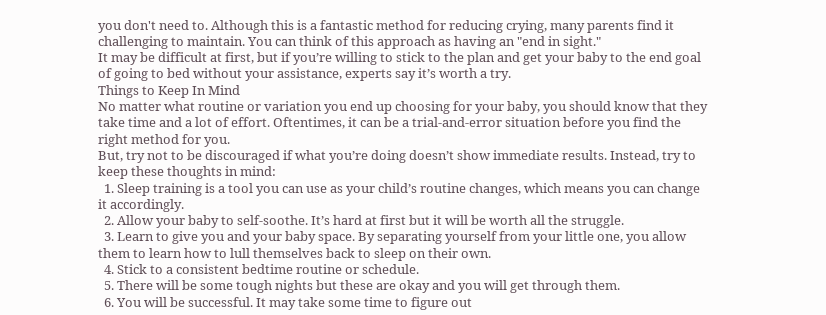you don't need to. Although this is a fantastic method for reducing crying, many parents find it challenging to maintain. You can think of this approach as having an "end in sight."
It may be difficult at first, but if you’re willing to stick to the plan and get your baby to the end goal of going to bed without your assistance, experts say it’s worth a try.
Things to Keep In Mind
No matter what routine or variation you end up choosing for your baby, you should know that they take time and a lot of effort. Oftentimes, it can be a trial-and-error situation before you find the right method for you.
But, try not to be discouraged if what you’re doing doesn’t show immediate results. Instead, try to keep these thoughts in mind:
  1. Sleep training is a tool you can use as your child’s routine changes, which means you can change it accordingly.
  2. Allow your baby to self-soothe. It’s hard at first but it will be worth all the struggle.
  3. Learn to give you and your baby space. By separating yourself from your little one, you allow them to learn how to lull themselves back to sleep on their own.
  4. Stick to a consistent bedtime routine or schedule.
  5. There will be some tough nights but these are okay and you will get through them.
  6. You will be successful. It may take some time to figure out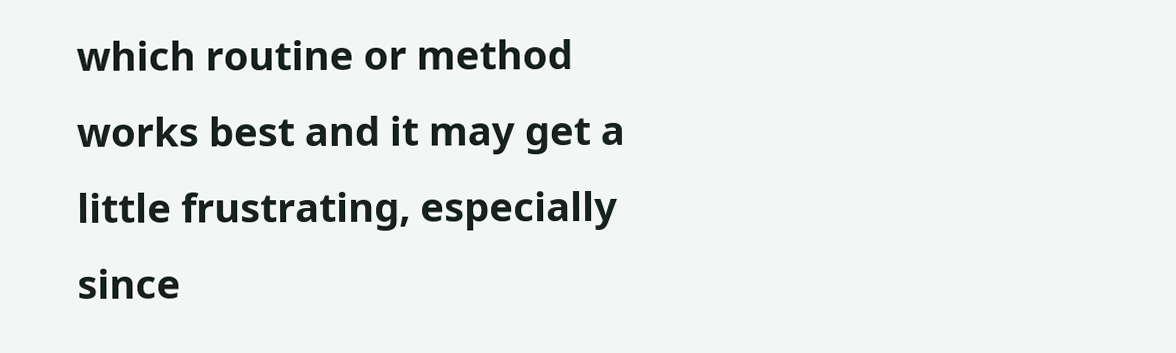which routine or method works best and it may get a little frustrating, especially since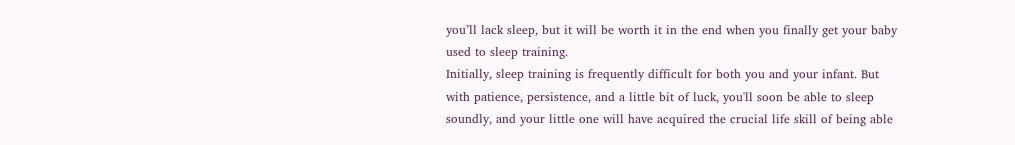you’ll lack sleep, but it will be worth it in the end when you finally get your baby used to sleep training.
Initially, sleep training is frequently difficult for both you and your infant. But with patience, persistence, and a little bit of luck, you'll soon be able to sleep soundly, and your little one will have acquired the crucial life skill of being able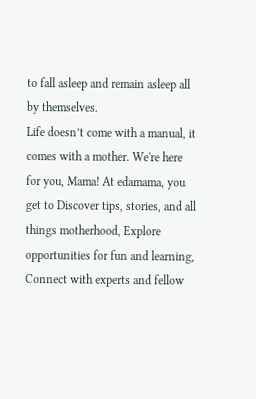to fall asleep and remain asleep all by themselves.
Life doesn’t come with a manual, it comes with a mother. We're here for you, Mama! At edamama, you get to Discover tips, stories, and all things motherhood, Explore opportunities for fun and learning, Connect with experts and fellow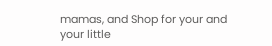mamas, and Shop for your and your little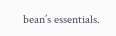bean’s essentials.